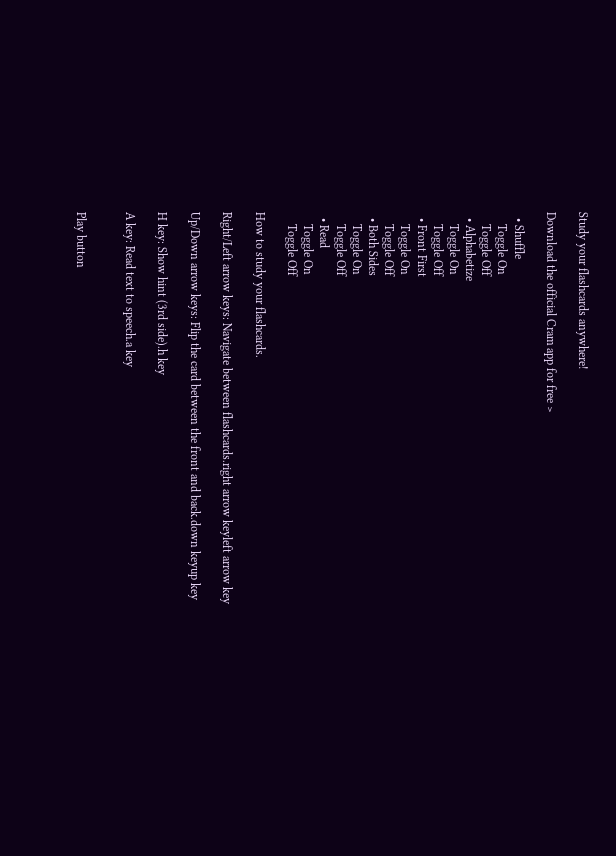Study your flashcards anywhere!

Download the official Cram app for free >

  • Shuffle
    Toggle On
    Toggle Off
  • Alphabetize
    Toggle On
    Toggle Off
  • Front First
    Toggle On
    Toggle Off
  • Both Sides
    Toggle On
    Toggle Off
  • Read
    Toggle On
    Toggle Off

How to study your flashcards.

Right/Left arrow keys: Navigate between flashcards.right arrow keyleft arrow key

Up/Down arrow keys: Flip the card between the front and back.down keyup key

H key: Show hint (3rd side).h key

A key: Read text to speech.a key


Play button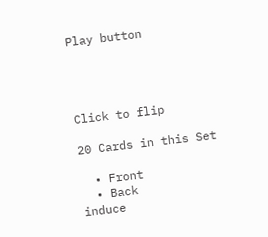Play button




Click to flip

20 Cards in this Set

  • Front
  • Back
induce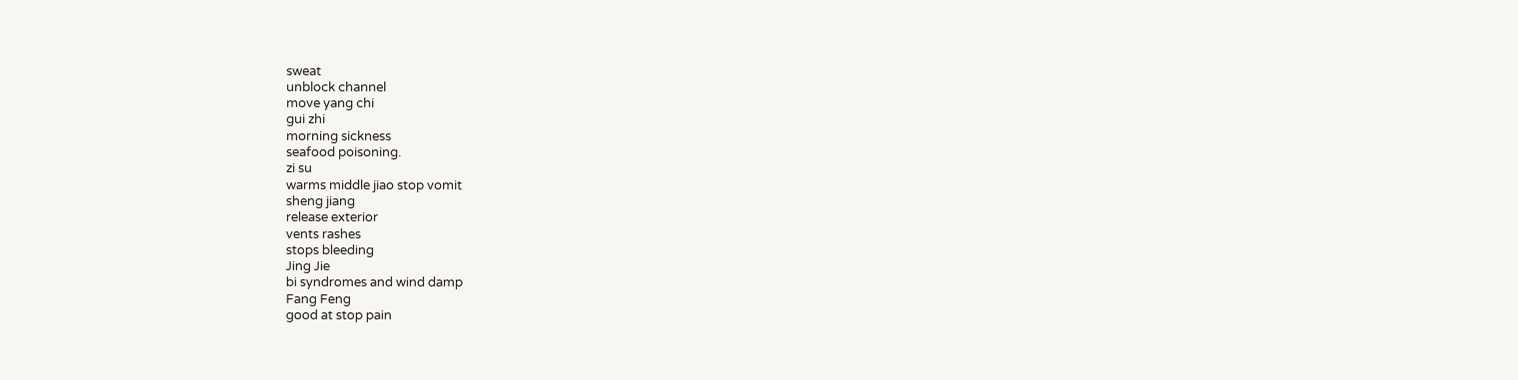sweat
unblock channel
move yang chi
gui zhi
morning sickness
seafood poisoning.
zi su
warms middle jiao stop vomit
sheng jiang
release exterior
vents rashes
stops bleeding
Jing Jie
bi syndromes and wind damp
Fang Feng
good at stop pain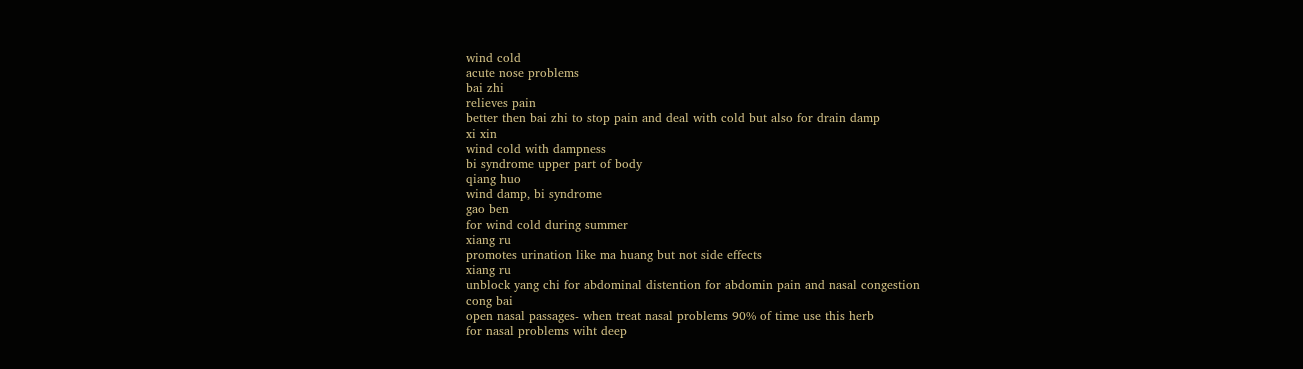wind cold
acute nose problems
bai zhi
relieves pain
better then bai zhi to stop pain and deal with cold but also for drain damp
xi xin
wind cold with dampness
bi syndrome upper part of body
qiang huo
wind damp, bi syndrome
gao ben
for wind cold during summer
xiang ru
promotes urination like ma huang but not side effects
xiang ru
unblock yang chi for abdominal distention for abdomin pain and nasal congestion
cong bai
open nasal passages- when treat nasal problems 90% of time use this herb
for nasal problems wiht deep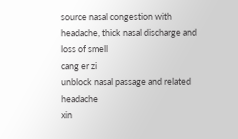source nasal congestion with headache, thick nasal discharge and loss of smell
cang er zi
unblock nasal passage and related headache
xin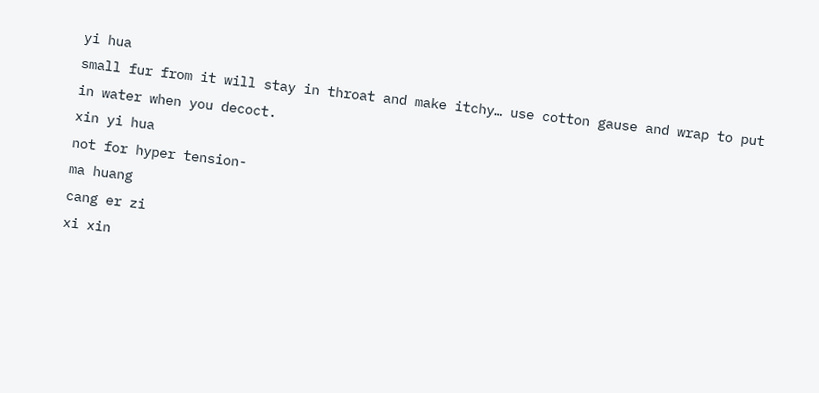yi hua
small fur from it will stay in throat and make itchy… use cotton gause and wrap to put in water when you decoct.
xin yi hua
not for hyper tension-
ma huang
cang er zi
xi xin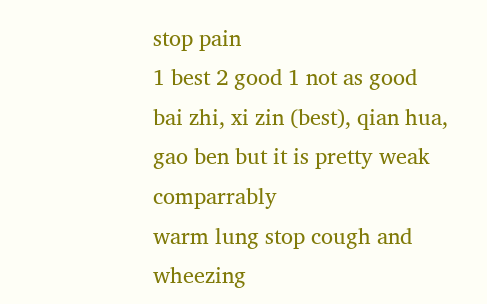stop pain
1 best 2 good 1 not as good
bai zhi, xi zin (best), qian hua, gao ben but it is pretty weak comparrably
warm lung stop cough and wheezing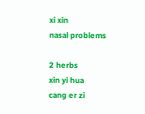xi xin
nasal problems

2 herbs
xin yi hua
cang er zi